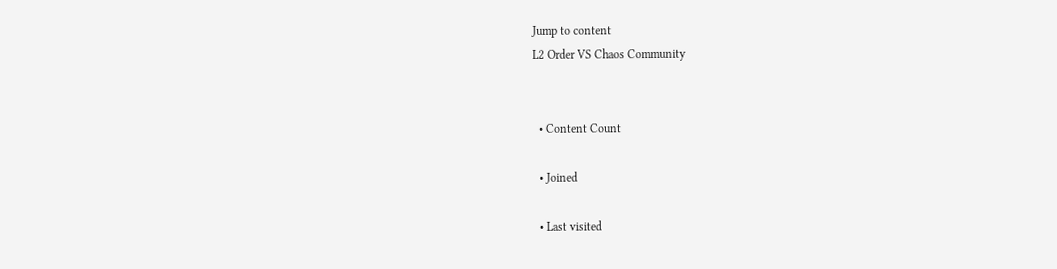Jump to content
L2 Order VS Chaos Community


  • Content Count

  • Joined

  • Last visited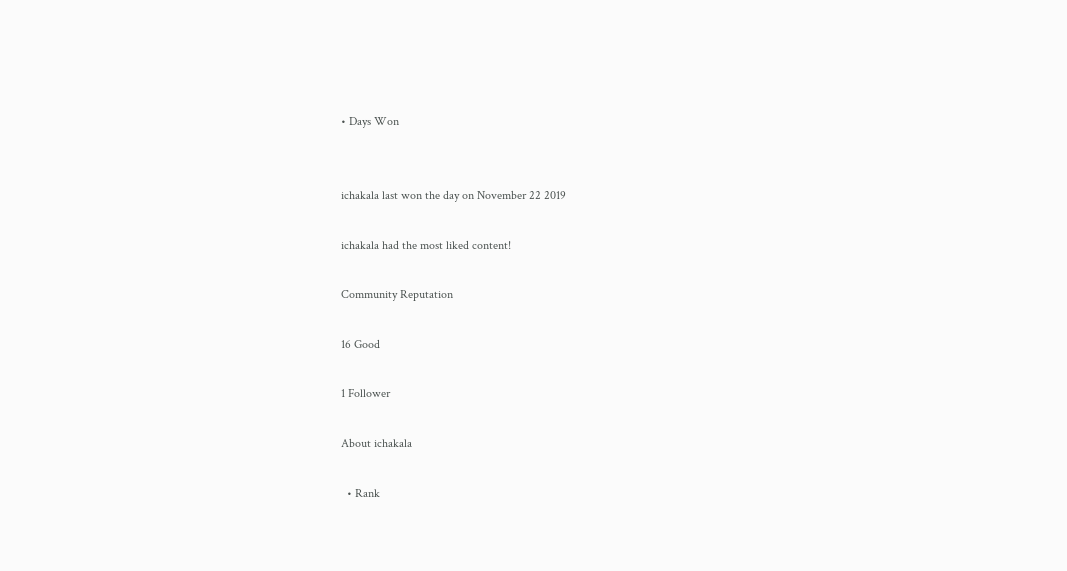• Days Won


ichakala last won the day on November 22 2019

ichakala had the most liked content!

Community Reputation

16 Good

1 Follower

About ichakala

  • Rank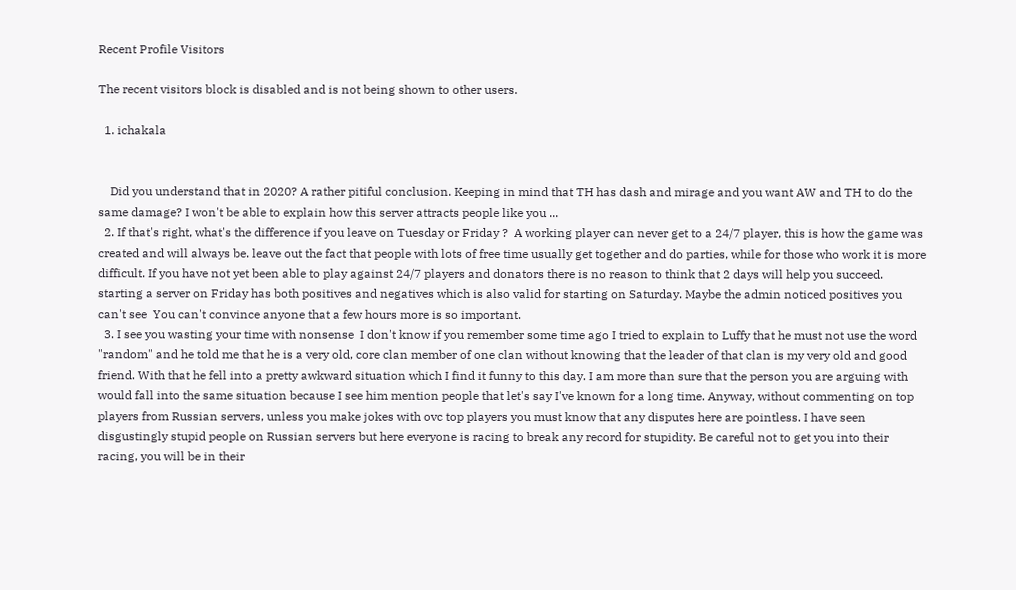Recent Profile Visitors

The recent visitors block is disabled and is not being shown to other users.

  1. ichakala


    Did you understand that in 2020? A rather pitiful conclusion. Keeping in mind that TH has dash and mirage and you want AW and TH to do the same damage? I won't be able to explain how this server attracts people like you ...
  2. If that's right, what's the difference if you leave on Tuesday or Friday ?  A working player can never get to a 24/7 player, this is how the game was created and will always be. leave out the fact that people with lots of free time usually get together and do parties, while for those who work it is more difficult. If you have not yet been able to play against 24/7 players and donators there is no reason to think that 2 days will help you succeed. starting a server on Friday has both positives and negatives which is also valid for starting on Saturday. Maybe the admin noticed positives you can't see  You can't convince anyone that a few hours more is so important.
  3. I see you wasting your time with nonsense  I don't know if you remember some time ago I tried to explain to Luffy that he must not use the word "random" and he told me that he is a very old, core clan member of one clan without knowing that the leader of that clan is my very old and good friend. With that he fell into a pretty awkward situation which I find it funny to this day. I am more than sure that the person you are arguing with would fall into the same situation because I see him mention people that let's say I've known for a long time. Anyway, without commenting on top players from Russian servers, unless you make jokes with ovc top players you must know that any disputes here are pointless. I have seen disgustingly stupid people on Russian servers but here everyone is racing to break any record for stupidity. Be careful not to get you into their racing, you will be in their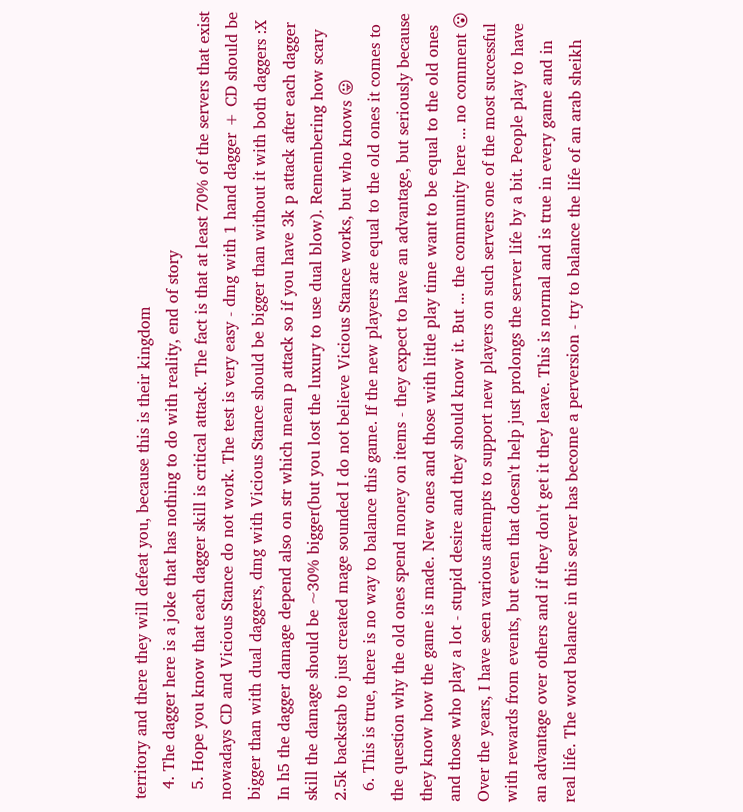territory and there they will defeat you, because this is their kingdom
  4. The dagger here is a joke that has nothing to do with reality, end of story
  5. Hope you know that each dagger skill is critical attack. The fact is that at least 70% of the servers that exist nowadays CD and Vicious Stance do not work. The test is very easy - dmg with 1 hand dagger + CD should be bigger than with dual daggers, dmg with Vicious Stance should be bigger than without it with both daggers :X In h5 the dagger damage depend also on str which mean p attack so if you have 3k p attack after each dagger skill the damage should be ~30% bigger(but you lost the luxury to use dual blow). Remembering how scary 2.5k backstab to just created mage sounded I do not believe Vicious Stance works, but who knows 😛
  6. This is true, there is no way to balance this game. If the new players are equal to the old ones it comes to the question why the old ones spend money on items - they expect to have an advantage, but seriously because they know how the game is made. New ones and those with little play time want to be equal to the old ones and those who play a lot - stupid desire and they should know it. But ... the community here ... no comment 😮 Over the years, I have seen various attempts to support new players on such servers one of the most successful with rewards from events, but even that doesn't help just prolongs the server life by a bit. People play to have an advantage over others and if they don't get it they leave. This is normal and is true in every game and in real life. The word balance in this server has become a perversion - try to balance the life of an arab sheikh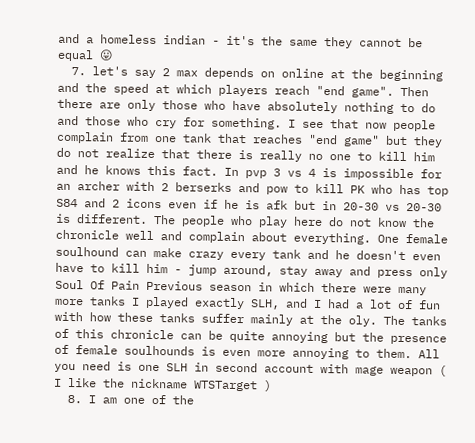and a homeless indian - it's the same they cannot be equal 😛
  7. let's say 2 max depends on online at the beginning and the speed at which players reach "end game". Then there are only those who have absolutely nothing to do and those who cry for something. I see that now people complain from one tank that reaches "end game" but they do not realize that there is really no one to kill him and he knows this fact. In pvp 3 vs 4 is impossible for an archer with 2 berserks and pow to kill PK who has top S84 and 2 icons even if he is afk but in 20-30 vs 20-30 is different. The people who play here do not know the chronicle well and complain about everything. One female soulhound can make crazy every tank and he doesn't even have to kill him - jump around, stay away and press only Soul Of Pain Previous season in which there were many more tanks I played exactly SLH, and I had a lot of fun with how these tanks suffer mainly at the oly. The tanks of this chronicle can be quite annoying but the presence of female soulhounds is even more annoying to them. All you need is one SLH in second account with mage weapon ( I like the nickname WTSTarget )
  8. I am one of the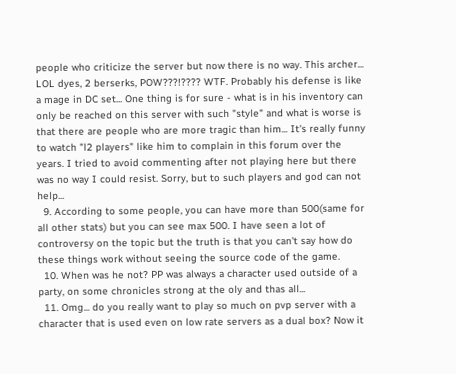people who criticize the server but now there is no way. This archer... LOL dyes, 2 berserks, POW???!???? WTF. Probably his defense is like a mage in DC set... One thing is for sure - what is in his inventory can only be reached on this server with such "style" and what is worse is that there are people who are more tragic than him... It's really funny to watch "l2 players" like him to complain in this forum over the years. I tried to avoid commenting after not playing here but there was no way I could resist. Sorry, but to such players and god can not help...
  9. According to some people, you can have more than 500(same for all other stats) but you can see max 500. I have seen a lot of controversy on the topic but the truth is that you can't say how do these things work without seeing the source code of the game.
  10. When was he not? PP was always a character used outside of a party, on some chronicles strong at the oly and thas all...
  11. Omg... do you really want to play so much on pvp server with a character that is used even on low rate servers as a dual box? Now it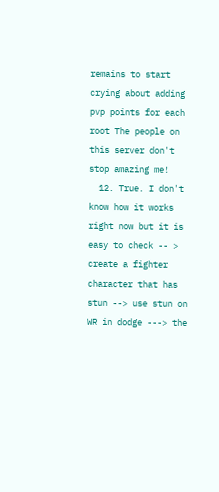remains to start crying about adding pvp points for each root The people on this server don't stop amazing me!
  12. True. I don't know how it works right now but it is easy to check -- > create a fighter character that has stun --> use stun on WR in dodge ---> the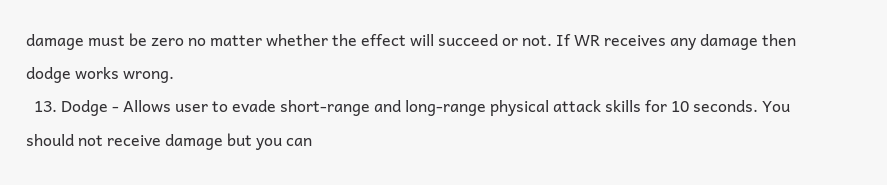damage must be zero no matter whether the effect will succeed or not. If WR receives any damage then dodge works wrong.
  13. Dodge - Allows user to evade short-range and long-range physical attack skills for 10 seconds. You should not receive damage but you can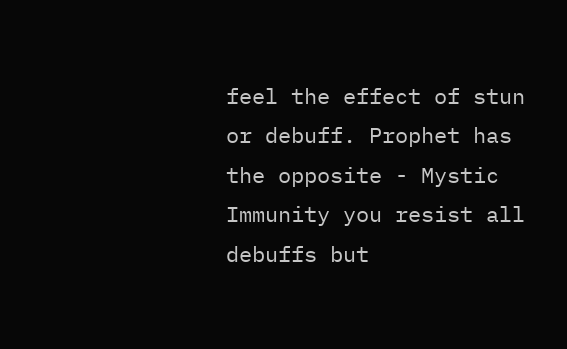feel the effect of stun or debuff. Prophet has the opposite - Mystic Immunity you resist all debuffs but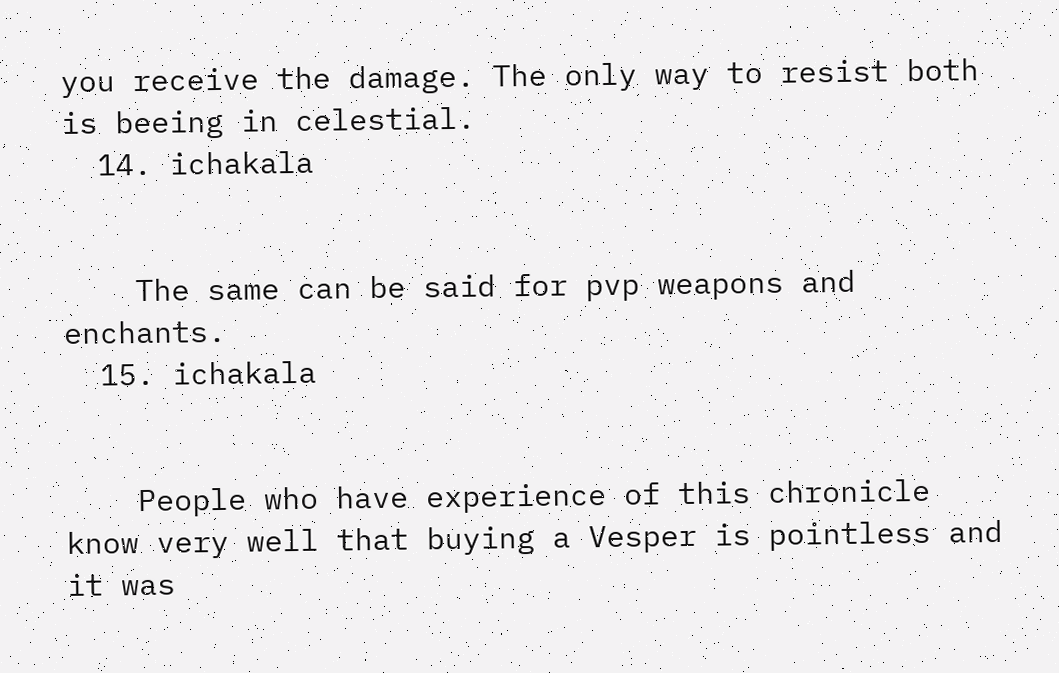you receive the damage. The only way to resist both is beeing in celestial.
  14. ichakala


    The same can be said for pvp weapons and enchants.
  15. ichakala


    People who have experience of this chronicle know very well that buying a Vesper is pointless and it was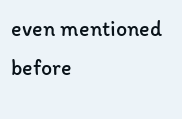even mentioned before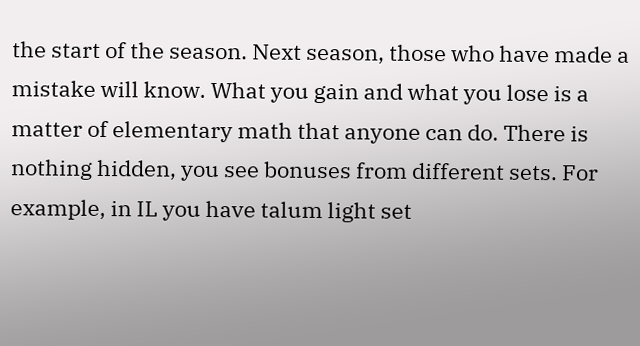the start of the season. Next season, those who have made a mistake will know. What you gain and what you lose is a matter of elementary math that anyone can do. There is nothing hidden, you see bonuses from different sets. For example, in IL you have talum light set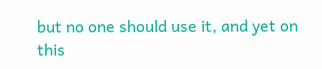but no one should use it, and yet on this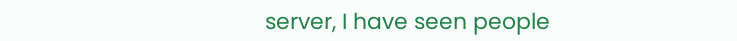server, I have seen people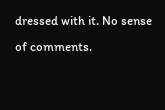dressed with it. No sense of comments.